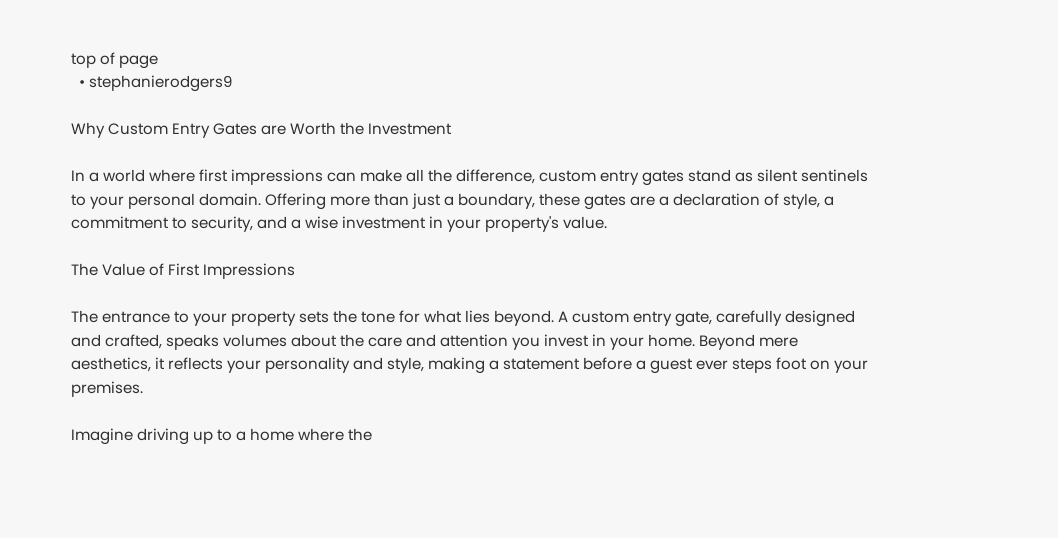top of page
  • stephanierodgers9

Why Custom Entry Gates are Worth the Investment

In a world where first impressions can make all the difference, custom entry gates stand as silent sentinels to your personal domain. Offering more than just a boundary, these gates are a declaration of style, a commitment to security, and a wise investment in your property's value.

The Value of First Impressions

The entrance to your property sets the tone for what lies beyond. A custom entry gate, carefully designed and crafted, speaks volumes about the care and attention you invest in your home. Beyond mere aesthetics, it reflects your personality and style, making a statement before a guest ever steps foot on your premises.

Imagine driving up to a home where the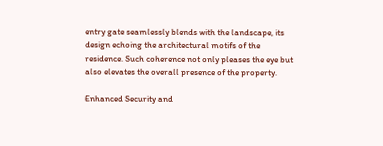entry gate seamlessly blends with the landscape, its design echoing the architectural motifs of the residence. Such coherence not only pleases the eye but also elevates the overall presence of the property.

Enhanced Security and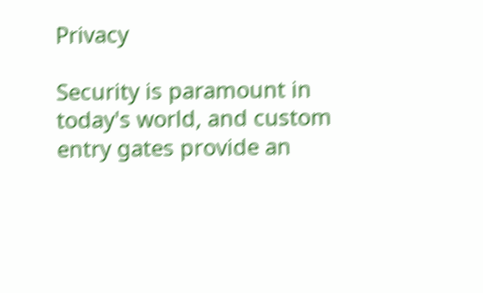Privacy

Security is paramount in today's world, and custom entry gates provide an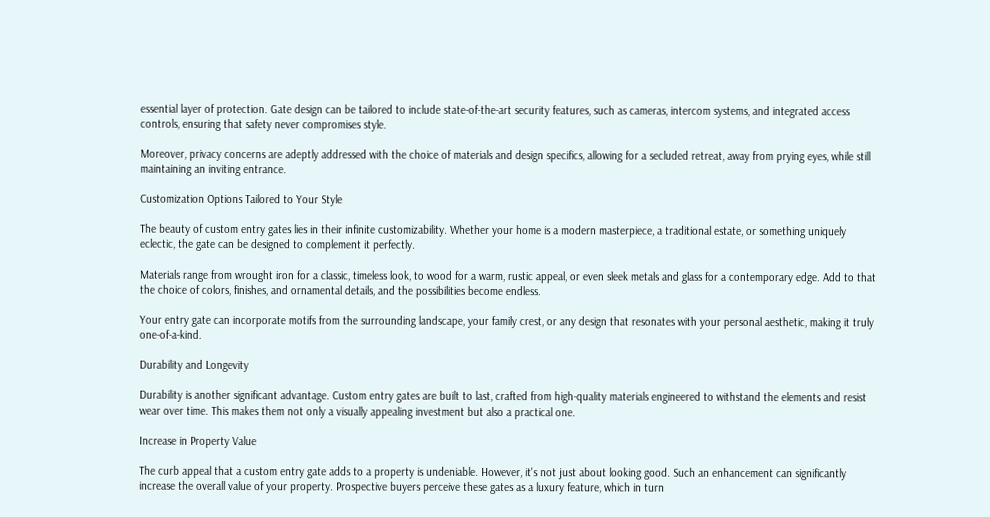essential layer of protection. Gate design can be tailored to include state-of-the-art security features, such as cameras, intercom systems, and integrated access controls, ensuring that safety never compromises style.

Moreover, privacy concerns are adeptly addressed with the choice of materials and design specifics, allowing for a secluded retreat, away from prying eyes, while still maintaining an inviting entrance.

Customization Options Tailored to Your Style

The beauty of custom entry gates lies in their infinite customizability. Whether your home is a modern masterpiece, a traditional estate, or something uniquely eclectic, the gate can be designed to complement it perfectly.

Materials range from wrought iron for a classic, timeless look, to wood for a warm, rustic appeal, or even sleek metals and glass for a contemporary edge. Add to that the choice of colors, finishes, and ornamental details, and the possibilities become endless.

Your entry gate can incorporate motifs from the surrounding landscape, your family crest, or any design that resonates with your personal aesthetic, making it truly one-of-a-kind.

Durability and Longevity

Durability is another significant advantage. Custom entry gates are built to last, crafted from high-quality materials engineered to withstand the elements and resist wear over time. This makes them not only a visually appealing investment but also a practical one.

Increase in Property Value

The curb appeal that a custom entry gate adds to a property is undeniable. However, it's not just about looking good. Such an enhancement can significantly increase the overall value of your property. Prospective buyers perceive these gates as a luxury feature, which in turn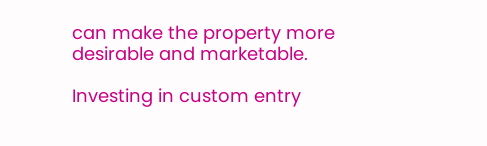can make the property more desirable and marketable.

Investing in custom entry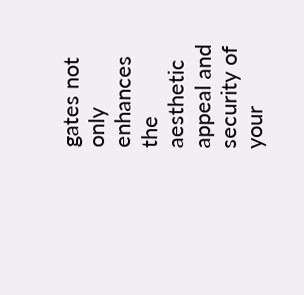gates not only enhances the aesthetic appeal and security of your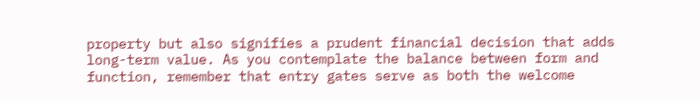property but also signifies a prudent financial decision that adds long-term value. As you contemplate the balance between form and function, remember that entry gates serve as both the welcome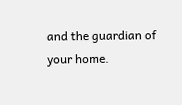and the guardian of your home.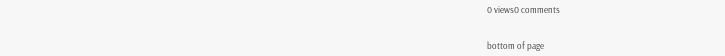0 views0 comments


bottom of page